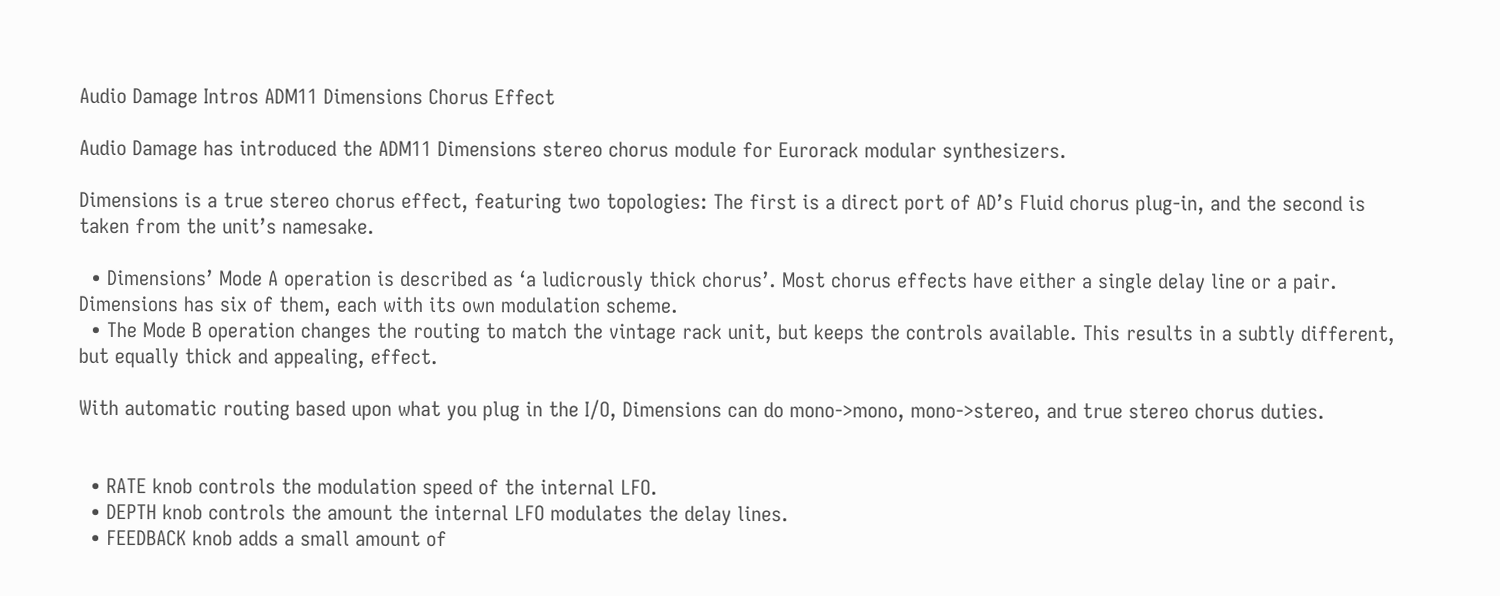Audio Damage Intros ADM11 Dimensions Chorus Effect

Audio Damage has introduced the ADM11 Dimensions stereo chorus module for Eurorack modular synthesizers.

Dimensions is a true stereo chorus effect, featuring two topologies: The first is a direct port of AD’s Fluid chorus plug-in, and the second is taken from the unit’s namesake.

  • Dimensions’ Mode A operation is described as ‘a ludicrously thick chorus’. Most chorus effects have either a single delay line or a pair. Dimensions has six of them, each with its own modulation scheme.
  • The Mode B operation changes the routing to match the vintage rack unit, but keeps the controls available. This results in a subtly different, but equally thick and appealing, effect.

With automatic routing based upon what you plug in the I/O, Dimensions can do mono->mono, mono->stereo, and true stereo chorus duties.


  • RATE knob controls the modulation speed of the internal LFO.
  • DEPTH knob controls the amount the internal LFO modulates the delay lines.
  • FEEDBACK knob adds a small amount of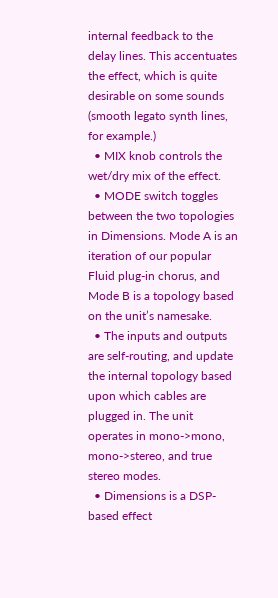internal feedback to the delay lines. This accentuates the effect, which is quite desirable on some sounds (smooth legato synth lines, for example.)
  • MIX knob controls the wet/dry mix of the effect.
  • MODE switch toggles between the two topologies in Dimensions. Mode A is an iteration of our popular Fluid plug-in chorus, and Mode B is a topology based on the unit’s namesake.
  • The inputs and outputs are self-routing, and update the internal topology based upon which cables are plugged in. The unit operates in mono->mono, mono->stereo, and true stereo modes.
  • Dimensions is a DSP-based effect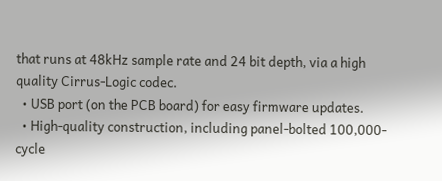that runs at 48kHz sample rate and 24 bit depth, via a high quality Cirrus-Logic codec.
  • USB port (on the PCB board) for easy firmware updates.
  • High-quality construction, including panel-bolted 100,000-cycle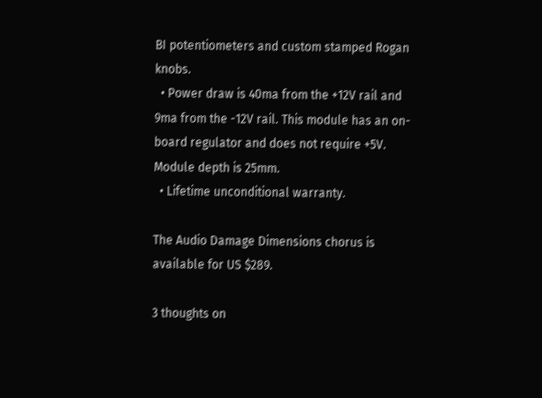BI potentiometers and custom stamped Rogan knobs.
  • Power draw is 40ma from the +12V rail and 9ma from the -12V rail. This module has an on-board regulator and does not require +5V. Module depth is 25mm.
  • Lifetime unconditional warranty.

The Audio Damage Dimensions chorus is available for US $289.

3 thoughts on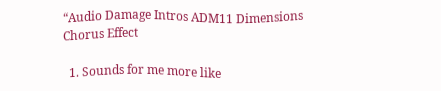“Audio Damage Intros ADM11 Dimensions Chorus Effect

  1. Sounds for me more like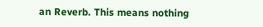an Reverb. This means nothing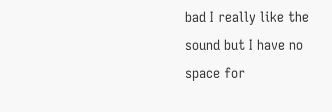bad I really like the sound but I have no space for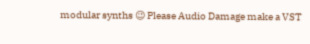modular synths 😉 Please Audio Damage make a VST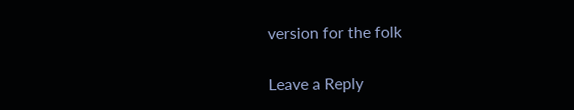version for the folk

Leave a Reply